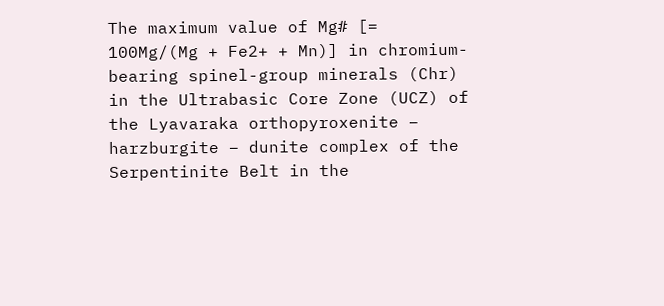The maximum value of Mg# [= 100Mg/(Mg + Fe2+ + Mn)] in chromium-bearing spinel-group minerals (Chr) in the Ultrabasic Core Zone (UCZ) of the Lyavaraka orthopyroxenite – harzburgite – dunite complex of the Serpentinite Belt in the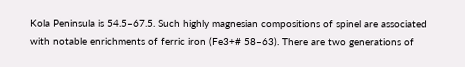Kola Peninsula is 54.5–67.5. Such highly magnesian compositions of spinel are associated with notable enrichments of ferric iron (Fe3+# 58–63). There are two generations of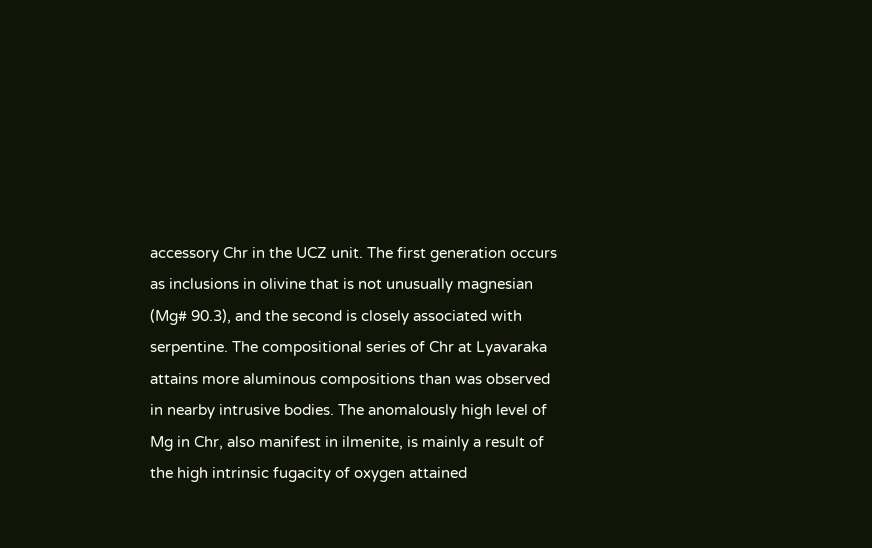accessory Chr in the UCZ unit. The first generation occurs as inclusions in olivine that is not unusually magnesian (Mg# 90.3), and the second is closely associated with serpentine. The compositional series of Chr at Lyavaraka attains more aluminous compositions than was observed in nearby intrusive bodies. The anomalously high level of Mg in Chr, also manifest in ilmenite, is mainly a result of the high intrinsic fugacity of oxygen attained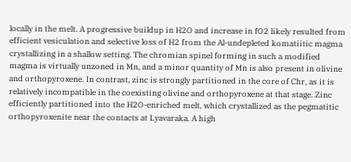locally in the melt. A progressive buildup in H2O and increase in fO2 likely resulted from efficient vesiculation and selective loss of H2 from the Al-undepleted komatiitic magma crystallizing in a shallow setting. The chromian spinel forming in such a modified magma is virtually unzoned in Mn, and a minor quantity of Mn is also present in olivine and orthopyroxene. In contrast, zinc is strongly partitioned in the core of Chr, as it is relatively incompatible in the coexisting olivine and orthopyroxene at that stage. Zinc efficiently partitioned into the H2O-enriched melt, which crystallized as the pegmatitic orthopyroxenite near the contacts at Lyavaraka. A high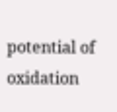potential of oxidation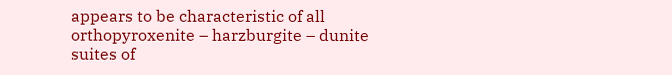appears to be characteristic of all orthopyroxenite – harzburgite – dunite suites of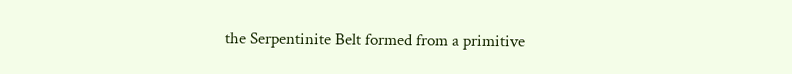the Serpentinite Belt formed from a primitive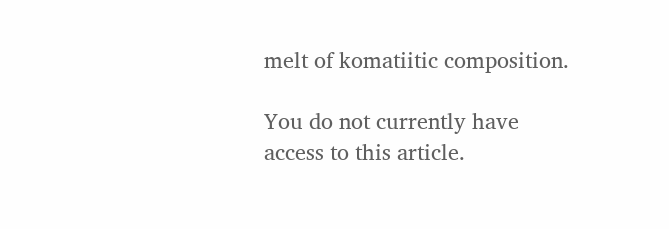melt of komatiitic composition.

You do not currently have access to this article.